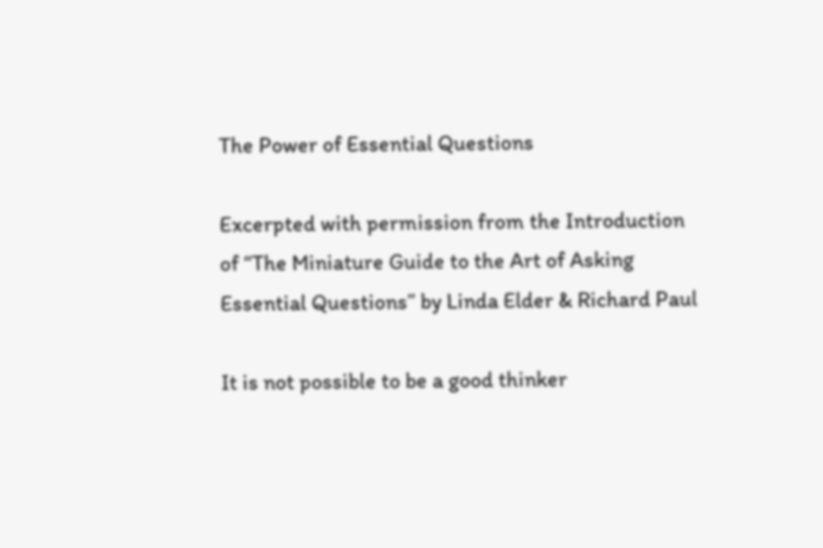The Power of Essential Questions

Excerpted with permission from the Introduction of “The Miniature Guide to the Art of Asking Essential Questions” by Linda Elder & Richard Paul

It is not possible to be a good thinker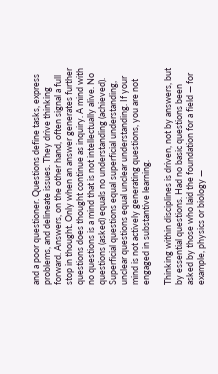and a poor questioner. Questions define tasks, express problems, and delineate issues. They drive thinking forward. Answers, on the other hand, often signal a full stop in thought. Only when an answer generates further questions does thought continue as inquiry. A mind with no questions is a mind that is not intellectually alive. No questions (asked) equals no understanding (achieved). Superficial questions equal superficial understanding, unclear questions equal unclear understanding. If your mind is not actively generating questions, you are not engaged in substantive learning.

Thinking within disciplines is driven, not by answers, but by essential questions. Had no basic questions been asked by those who laid the foundation for a field — for example, physics or biology —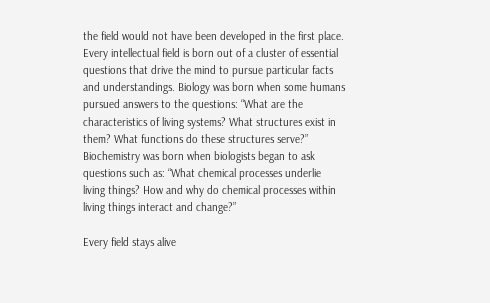the field would not have been developed in the first place. Every intellectual field is born out of a cluster of essential questions that drive the mind to pursue particular facts and understandings. Biology was born when some humans pursued answers to the questions: “What are the characteristics of living systems? What structures exist in them? What functions do these structures serve?” Biochemistry was born when biologists began to ask questions such as: “What chemical processes underlie living things? How and why do chemical processes within living things interact and change?”

Every field stays alive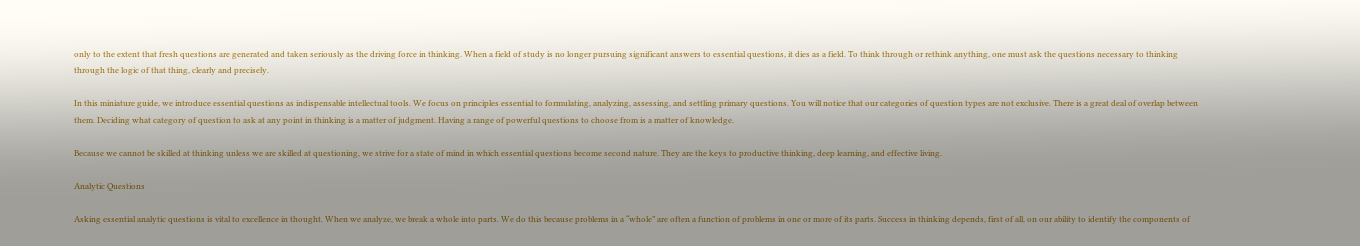only to the extent that fresh questions are generated and taken seriously as the driving force in thinking. When a field of study is no longer pursuing significant answers to essential questions, it dies as a field. To think through or rethink anything, one must ask the questions necessary to thinking through the logic of that thing, clearly and precisely.

In this miniature guide, we introduce essential questions as indispensable intellectual tools. We focus on principles essential to formulating, analyzing, assessing, and settling primary questions. You will notice that our categories of question types are not exclusive. There is a great deal of overlap between them. Deciding what category of question to ask at any point in thinking is a matter of judgment. Having a range of powerful questions to choose from is a matter of knowledge.

Because we cannot be skilled at thinking unless we are skilled at questioning, we strive for a state of mind in which essential questions become second nature. They are the keys to productive thinking, deep learning, and effective living.

Analytic Questions

Asking essential analytic questions is vital to excellence in thought. When we analyze, we break a whole into parts. We do this because problems in a “whole” are often a function of problems in one or more of its parts. Success in thinking depends, first of all, on our ability to identify the components of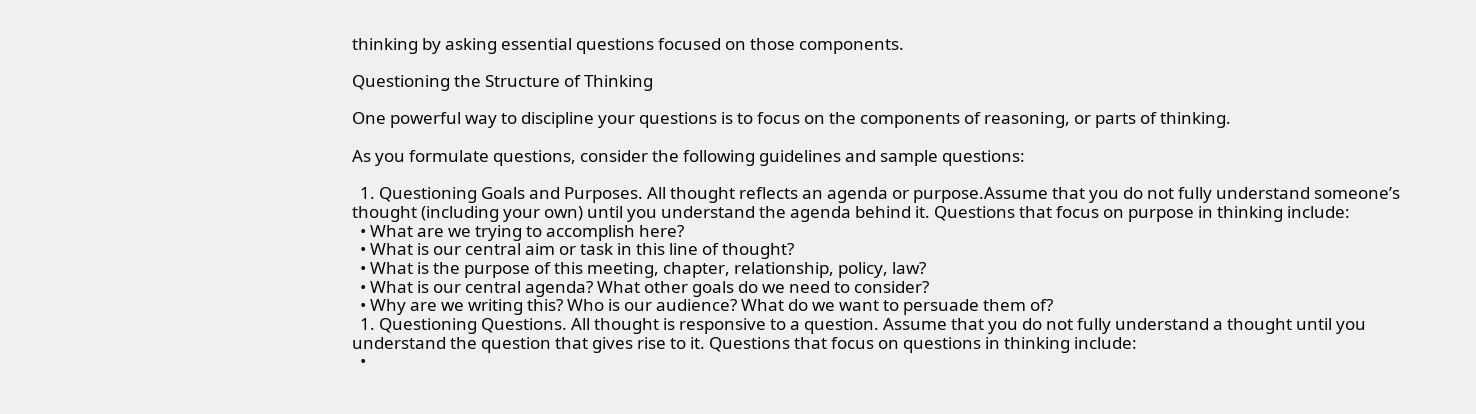thinking by asking essential questions focused on those components.

Questioning the Structure of Thinking

One powerful way to discipline your questions is to focus on the components of reasoning, or parts of thinking.

As you formulate questions, consider the following guidelines and sample questions:

  1. Questioning Goals and Purposes. All thought reflects an agenda or purpose.Assume that you do not fully understand someone’s thought (including your own) until you understand the agenda behind it. Questions that focus on purpose in thinking include:
  • What are we trying to accomplish here?
  • What is our central aim or task in this line of thought?
  • What is the purpose of this meeting, chapter, relationship, policy, law?
  • What is our central agenda? What other goals do we need to consider?
  • Why are we writing this? Who is our audience? What do we want to persuade them of?
  1. Questioning Questions. All thought is responsive to a question. Assume that you do not fully understand a thought until you understand the question that gives rise to it. Questions that focus on questions in thinking include:
  •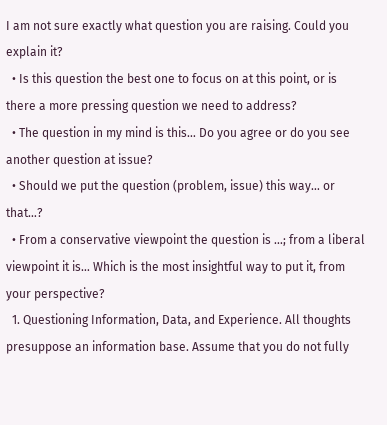I am not sure exactly what question you are raising. Could you explain it?
  • Is this question the best one to focus on at this point, or is there a more pressing question we need to address?
  • The question in my mind is this… Do you agree or do you see another question at issue?
  • Should we put the question (problem, issue) this way… or that…?
  • From a conservative viewpoint the question is …; from a liberal viewpoint it is… Which is the most insightful way to put it, from your perspective?
  1. Questioning Information, Data, and Experience. All thoughts presuppose an information base. Assume that you do not fully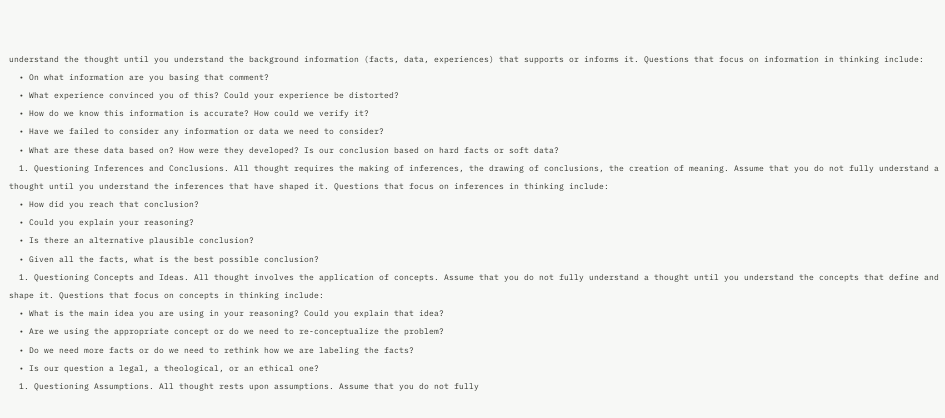understand the thought until you understand the background information (facts, data, experiences) that supports or informs it. Questions that focus on information in thinking include:
  • On what information are you basing that comment?
  • What experience convinced you of this? Could your experience be distorted?
  • How do we know this information is accurate? How could we verify it?
  • Have we failed to consider any information or data we need to consider?
  • What are these data based on? How were they developed? Is our conclusion based on hard facts or soft data?
  1. Questioning Inferences and Conclusions. All thought requires the making of inferences, the drawing of conclusions, the creation of meaning. Assume that you do not fully understand a thought until you understand the inferences that have shaped it. Questions that focus on inferences in thinking include:
  • How did you reach that conclusion?
  • Could you explain your reasoning?
  • Is there an alternative plausible conclusion?
  • Given all the facts, what is the best possible conclusion?
  1. Questioning Concepts and Ideas. All thought involves the application of concepts. Assume that you do not fully understand a thought until you understand the concepts that define and shape it. Questions that focus on concepts in thinking include:
  • What is the main idea you are using in your reasoning? Could you explain that idea?
  • Are we using the appropriate concept or do we need to re-conceptualize the problem?
  • Do we need more facts or do we need to rethink how we are labeling the facts?
  • Is our question a legal, a theological, or an ethical one?
  1. Questioning Assumptions. All thought rests upon assumptions. Assume that you do not fully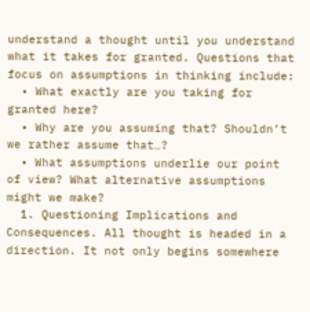understand a thought until you understand what it takes for granted. Questions that focus on assumptions in thinking include:
  • What exactly are you taking for granted here?
  • Why are you assuming that? Shouldn’t we rather assume that…?
  • What assumptions underlie our point of view? What alternative assumptions might we make?
  1. Questioning Implications and Consequences. All thought is headed in a direction. It not only begins somewhere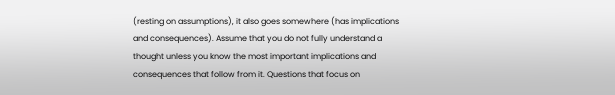(resting on assumptions), it also goes somewhere (has implications and consequences). Assume that you do not fully understand a thought unless you know the most important implications and consequences that follow from it. Questions that focus on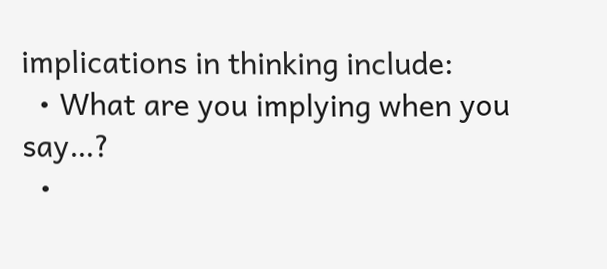implications in thinking include:
  • What are you implying when you say…?
  •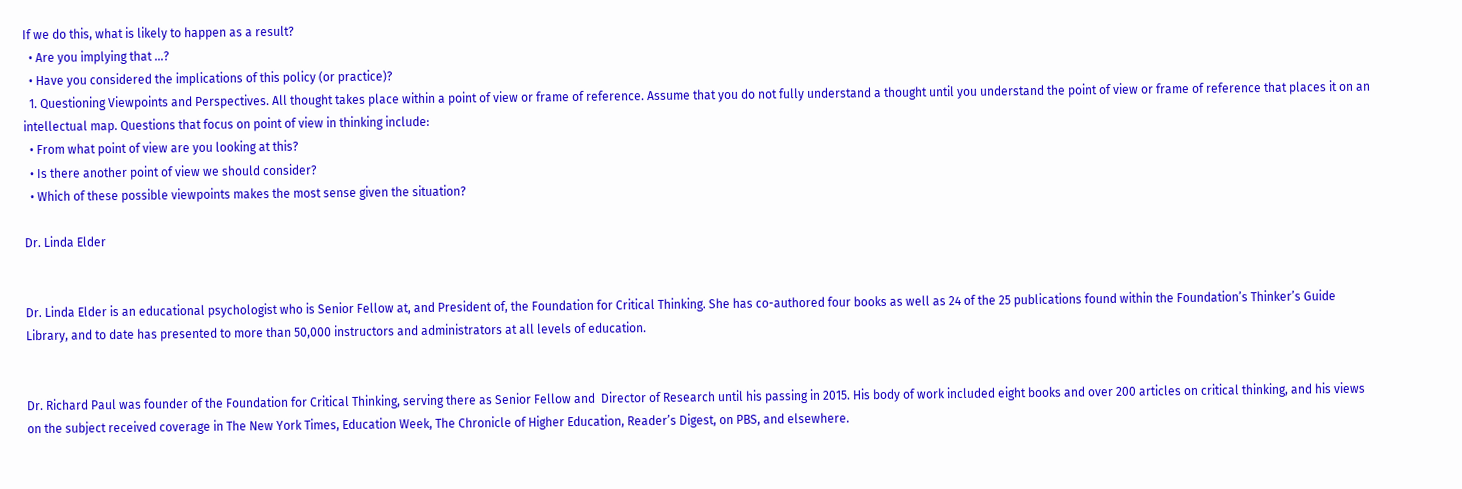If we do this, what is likely to happen as a result?
  • Are you implying that …?
  • Have you considered the implications of this policy (or practice)?
  1. Questioning Viewpoints and Perspectives. All thought takes place within a point of view or frame of reference. Assume that you do not fully understand a thought until you understand the point of view or frame of reference that places it on an intellectual map. Questions that focus on point of view in thinking include:
  • From what point of view are you looking at this?
  • Is there another point of view we should consider?
  • Which of these possible viewpoints makes the most sense given the situation?

Dr. Linda Elder


Dr. Linda Elder is an educational psychologist who is Senior Fellow at, and President of, the Foundation for Critical Thinking. She has co-authored four books as well as 24 of the 25 publications found within the Foundation’s Thinker’s Guide Library, and to date has presented to more than 50,000 instructors and administrators at all levels of education.


Dr. Richard Paul was founder of the Foundation for Critical Thinking, serving there as Senior Fellow and  Director of Research until his passing in 2015. His body of work included eight books and over 200 articles on critical thinking, and his views on the subject received coverage in The New York Times, Education Week, The Chronicle of Higher Education, Reader’s Digest, on PBS, and elsewhere.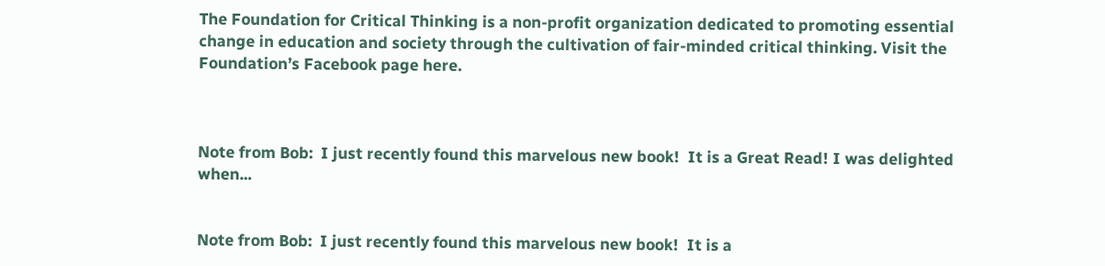The Foundation for Critical Thinking is a non-profit organization dedicated to promoting essential change in education and society through the cultivation of fair-minded critical thinking. Visit the Foundation’s Facebook page here.



Note from Bob:  I just recently found this marvelous new book!  It is a Great Read! I was delighted when...


Note from Bob:  I just recently found this marvelous new book!  It is a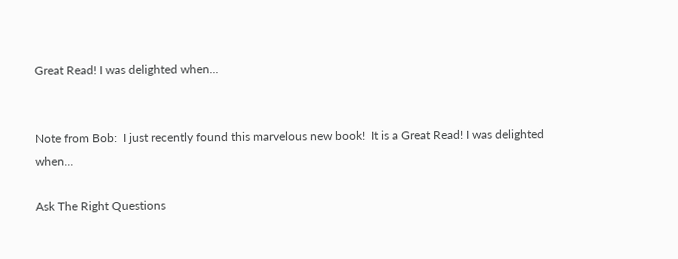Great Read! I was delighted when...


Note from Bob:  I just recently found this marvelous new book!  It is a Great Read! I was delighted when...

Ask The Right Questions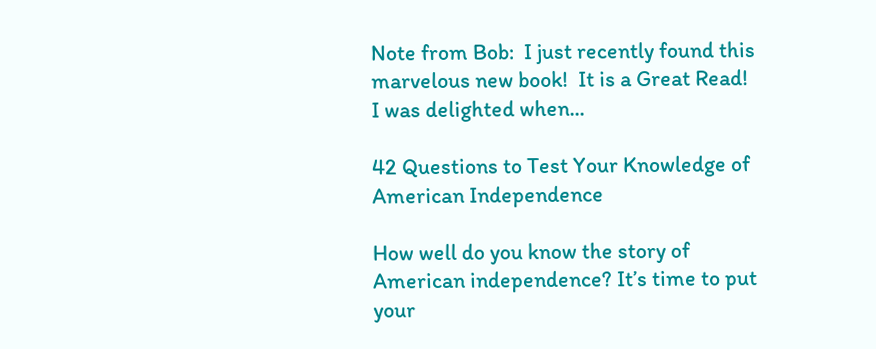Note from Bob:  I just recently found this marvelous new book!  It is a Great Read! I was delighted when...

42 Questions to Test Your Knowledge of American Independence

How well do you know the story of American independence? It’s time to put your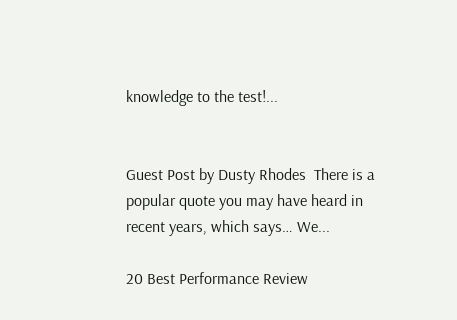knowledge to the test!...


Guest Post by Dusty Rhodes  There is a popular quote you may have heard in recent years, which says… We...

20 Best Performance Review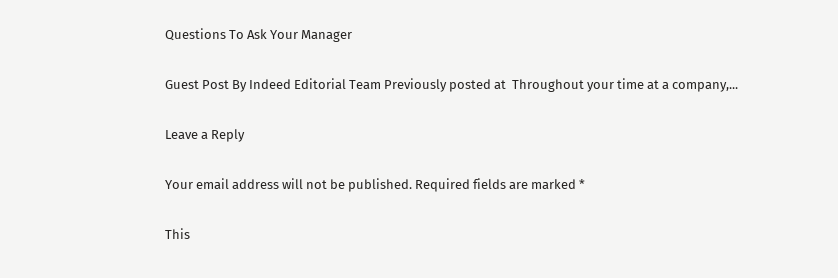Questions To Ask Your Manager

Guest Post By Indeed Editorial Team Previously posted at  Throughout your time at a company,...

Leave a Reply

Your email address will not be published. Required fields are marked *

This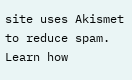site uses Akismet to reduce spam. Learn how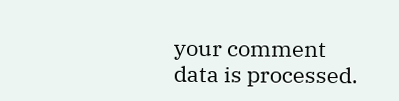your comment data is processed.